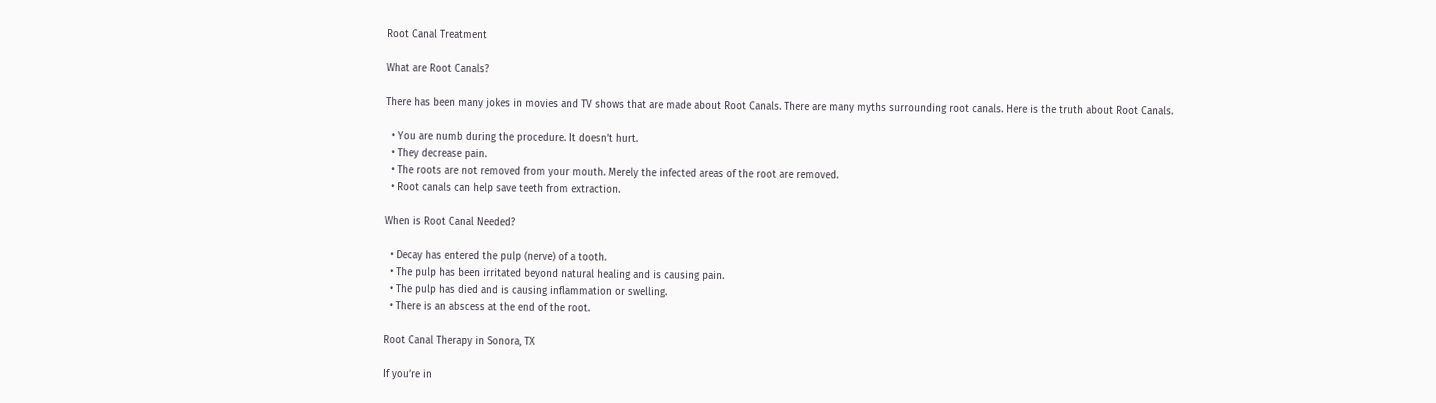Root Canal Treatment

What are Root Canals?

There has been many jokes in movies and TV shows that are made about Root Canals. There are many myths surrounding root canals. Here is the truth about Root Canals.

  • You are numb during the procedure. It doesn’t hurt.
  • They decrease pain.
  • The roots are not removed from your mouth. Merely the infected areas of the root are removed.
  • Root canals can help save teeth from extraction.

When is Root Canal Needed?

  • Decay has entered the pulp (nerve) of a tooth.
  • The pulp has been irritated beyond natural healing and is causing pain.
  • The pulp has died and is causing inflammation or swelling.
  • There is an abscess at the end of the root.

Root Canal Therapy in Sonora, TX

If you’re in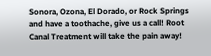Sonora, Ozona, El Dorado, or Rock Springs and have a toothache, give us a call! Root Canal Treatment will take the pain away!